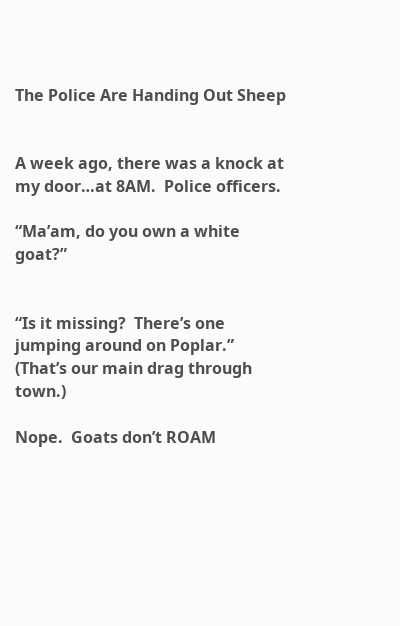The Police Are Handing Out Sheep


A week ago, there was a knock at my door…at 8AM.  Police officers.

“Ma’am, do you own a white goat?”


“Is it missing?  There’s one jumping around on Poplar.”  (That’s our main drag through town.)

Nope.  Goats don’t ROAM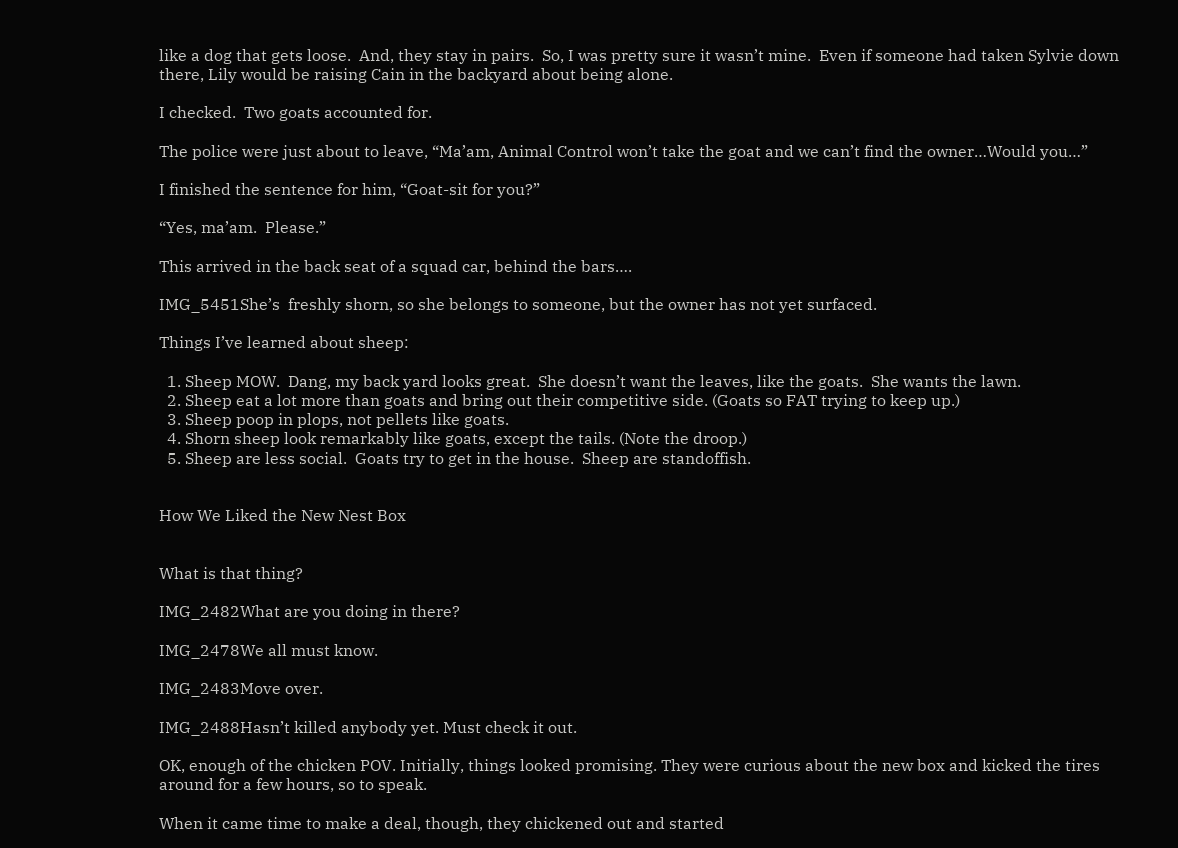like a dog that gets loose.  And, they stay in pairs.  So, I was pretty sure it wasn’t mine.  Even if someone had taken Sylvie down there, Lily would be raising Cain in the backyard about being alone.

I checked.  Two goats accounted for.

The police were just about to leave, “Ma’am, Animal Control won’t take the goat and we can’t find the owner…Would you…”

I finished the sentence for him, “Goat-sit for you?”

“Yes, ma’am.  Please.”

This arrived in the back seat of a squad car, behind the bars….

IMG_5451She’s  freshly shorn, so she belongs to someone, but the owner has not yet surfaced.

Things I’ve learned about sheep:

  1. Sheep MOW.  Dang, my back yard looks great.  She doesn’t want the leaves, like the goats.  She wants the lawn.
  2. Sheep eat a lot more than goats and bring out their competitive side. (Goats so FAT trying to keep up.)
  3. Sheep poop in plops, not pellets like goats.
  4. Shorn sheep look remarkably like goats, except the tails. (Note the droop.)
  5. Sheep are less social.  Goats try to get in the house.  Sheep are standoffish.


How We Liked the New Nest Box


What is that thing?

IMG_2482What are you doing in there?

IMG_2478We all must know.

IMG_2483Move over.

IMG_2488Hasn’t killed anybody yet. Must check it out.

OK, enough of the chicken POV. Initially, things looked promising. They were curious about the new box and kicked the tires around for a few hours, so to speak.

When it came time to make a deal, though, they chickened out and started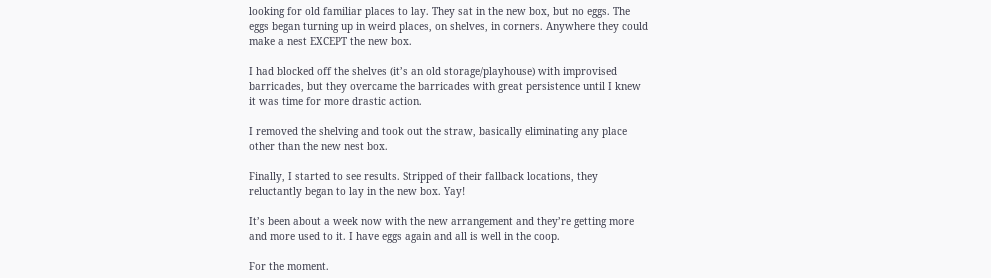looking for old familiar places to lay. They sat in the new box, but no eggs. The eggs began turning up in weird places, on shelves, in corners. Anywhere they could make a nest EXCEPT the new box.

I had blocked off the shelves (it’s an old storage/playhouse) with improvised barricades, but they overcame the barricades with great persistence until I knew it was time for more drastic action.

I removed the shelving and took out the straw, basically eliminating any place other than the new nest box.

Finally, I started to see results. Stripped of their fallback locations, they reluctantly began to lay in the new box. Yay!

It’s been about a week now with the new arrangement and they’re getting more and more used to it. I have eggs again and all is well in the coop.

For the moment.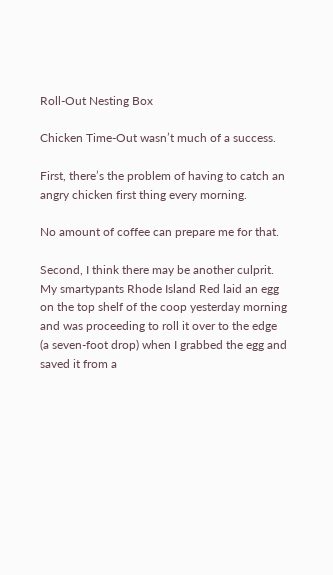Roll-Out Nesting Box

Chicken Time-Out wasn’t much of a success.

First, there’s the problem of having to catch an angry chicken first thing every morning.

No amount of coffee can prepare me for that.

Second, I think there may be another culprit. My smartypants Rhode Island Red laid an egg on the top shelf of the coop yesterday morning and was proceeding to roll it over to the edge (a seven-foot drop) when I grabbed the egg and saved it from a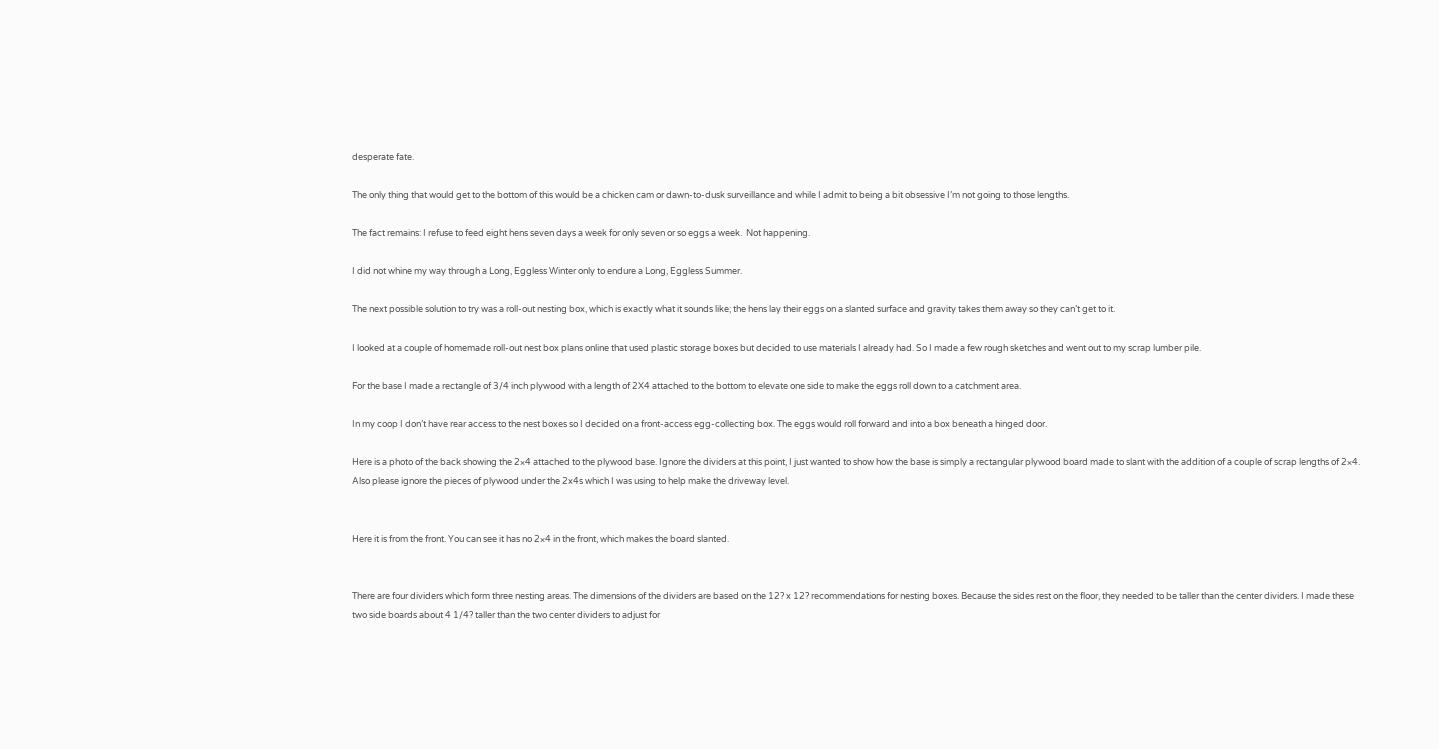desperate fate.

The only thing that would get to the bottom of this would be a chicken cam or dawn-to-dusk surveillance and while I admit to being a bit obsessive I’m not going to those lengths.

The fact remains: I refuse to feed eight hens seven days a week for only seven or so eggs a week.  Not happening.

I did not whine my way through a Long, Eggless Winter only to endure a Long, Eggless Summer.

The next possible solution to try was a roll-out nesting box, which is exactly what it sounds like; the hens lay their eggs on a slanted surface and gravity takes them away so they can’t get to it.

I looked at a couple of homemade roll-out nest box plans online that used plastic storage boxes but decided to use materials I already had. So I made a few rough sketches and went out to my scrap lumber pile.

For the base I made a rectangle of 3/4 inch plywood with a length of 2X4 attached to the bottom to elevate one side to make the eggs roll down to a catchment area.

In my coop I don’t have rear access to the nest boxes so I decided on a front-access egg-collecting box. The eggs would roll forward and into a box beneath a hinged door.

Here is a photo of the back showing the 2×4 attached to the plywood base. Ignore the dividers at this point, I just wanted to show how the base is simply a rectangular plywood board made to slant with the addition of a couple of scrap lengths of 2×4. Also please ignore the pieces of plywood under the 2x4s which I was using to help make the driveway level.


Here it is from the front. You can see it has no 2×4 in the front, which makes the board slanted.


There are four dividers which form three nesting areas. The dimensions of the dividers are based on the 12? x 12? recommendations for nesting boxes. Because the sides rest on the floor, they needed to be taller than the center dividers. I made these two side boards about 4 1/4? taller than the two center dividers to adjust for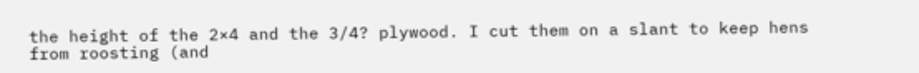the height of the 2×4 and the 3/4? plywood. I cut them on a slant to keep hens from roosting (and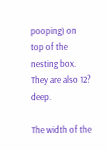pooping) on top of the nesting box. They are also 12? deep.

The width of the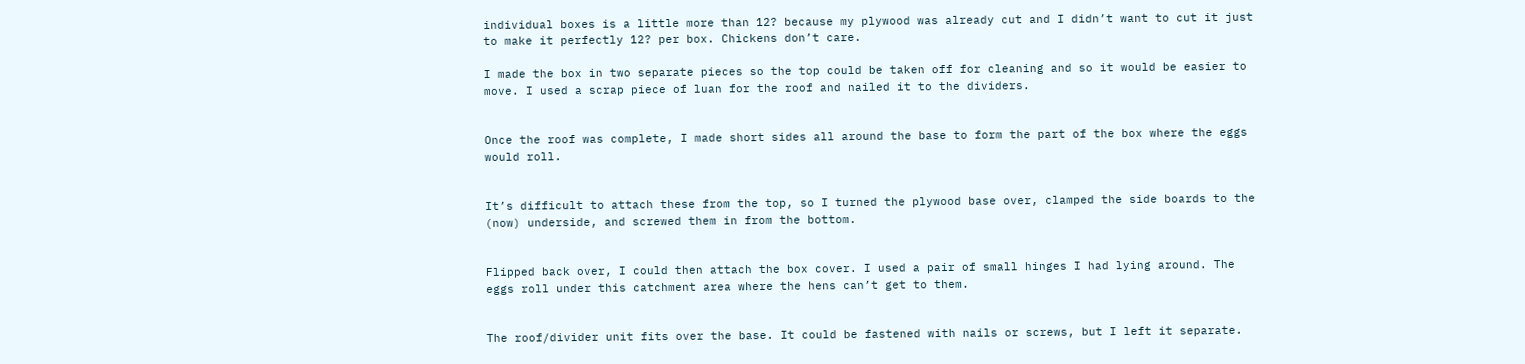individual boxes is a little more than 12? because my plywood was already cut and I didn’t want to cut it just to make it perfectly 12? per box. Chickens don’t care.

I made the box in two separate pieces so the top could be taken off for cleaning and so it would be easier to move. I used a scrap piece of luan for the roof and nailed it to the dividers.


Once the roof was complete, I made short sides all around the base to form the part of the box where the eggs would roll.


It’s difficult to attach these from the top, so I turned the plywood base over, clamped the side boards to the (now) underside, and screwed them in from the bottom.


Flipped back over, I could then attach the box cover. I used a pair of small hinges I had lying around. The eggs roll under this catchment area where the hens can’t get to them.


The roof/divider unit fits over the base. It could be fastened with nails or screws, but I left it separate.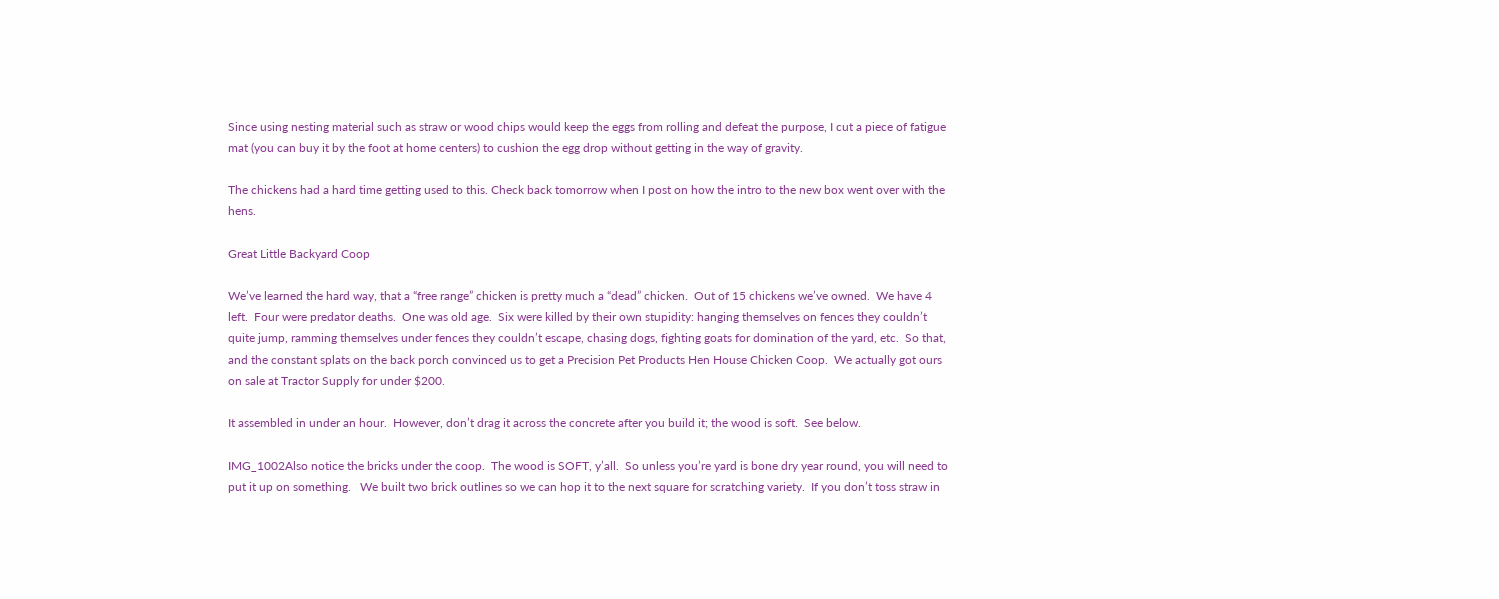Since using nesting material such as straw or wood chips would keep the eggs from rolling and defeat the purpose, I cut a piece of fatigue mat (you can buy it by the foot at home centers) to cushion the egg drop without getting in the way of gravity.

The chickens had a hard time getting used to this. Check back tomorrow when I post on how the intro to the new box went over with the hens.

Great Little Backyard Coop

We’ve learned the hard way, that a “free range” chicken is pretty much a “dead” chicken.  Out of 15 chickens we’ve owned.  We have 4 left.  Four were predator deaths.  One was old age.  Six were killed by their own stupidity: hanging themselves on fences they couldn’t quite jump, ramming themselves under fences they couldn’t escape, chasing dogs, fighting goats for domination of the yard, etc.  So that, and the constant splats on the back porch convinced us to get a Precision Pet Products Hen House Chicken Coop.  We actually got ours on sale at Tractor Supply for under $200.

It assembled in under an hour.  However, don’t drag it across the concrete after you build it; the wood is soft.  See below.

IMG_1002Also notice the bricks under the coop.  The wood is SOFT, y’all.  So unless you’re yard is bone dry year round, you will need to put it up on something.   We built two brick outlines so we can hop it to the next square for scratching variety.  If you don’t toss straw in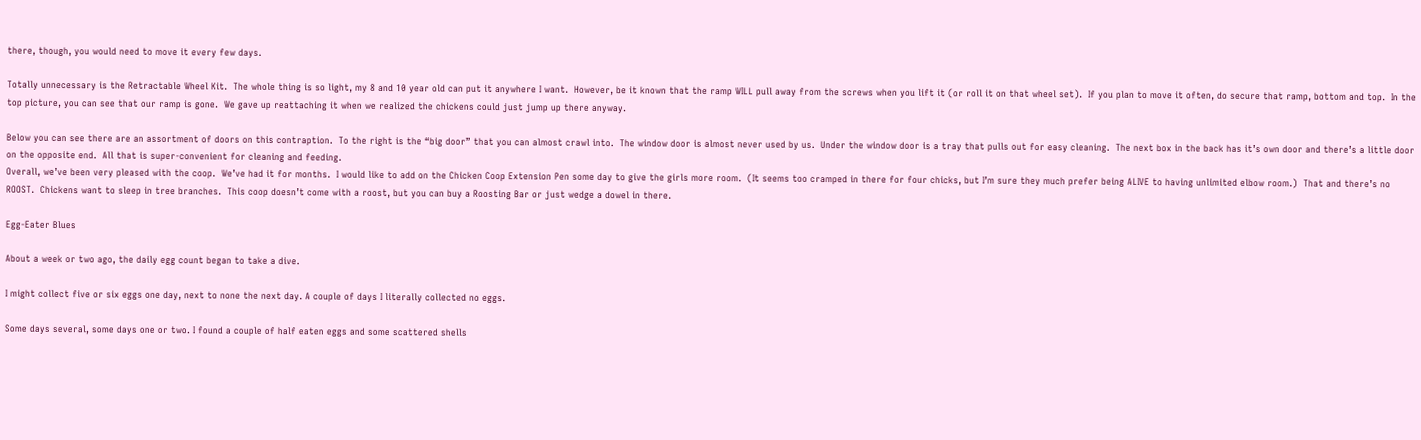there, though, you would need to move it every few days.

Totally unnecessary is the Retractable Wheel Kit.  The whole thing is so light, my 8 and 10 year old can put it anywhere I want.  However, be it known that the ramp WILL pull away from the screws when you lift it (or roll it on that wheel set).  If you plan to move it often, do secure that ramp, bottom and top.  In the top picture, you can see that our ramp is gone.  We gave up reattaching it when we realized the chickens could just jump up there anyway.

Below you can see there are an assortment of doors on this contraption.  To the right is the “big door” that you can almost crawl into.  The window door is almost never used by us.  Under the window door is a tray that pulls out for easy cleaning.  The next box in the back has it’s own door and there’s a little door on the opposite end.  All that is super-convenient for cleaning and feeding.
Overall, we’ve been very pleased with the coop.  We’ve had it for months.  I would like to add on the Chicken Coop Extension Pen some day to give the girls more room.  (It seems too cramped in there for four chicks, but I’m sure they much prefer being ALIVE to having unlimited elbow room.)  That and there’s no ROOST.  Chickens want to sleep in tree branches.  This coop doesn’t come with a roost, but you can buy a Roosting Bar or just wedge a dowel in there.

Egg-Eater Blues

About a week or two ago, the daily egg count began to take a dive.

I might collect five or six eggs one day, next to none the next day. A couple of days I literally collected no eggs.

Some days several, some days one or two. I found a couple of half eaten eggs and some scattered shells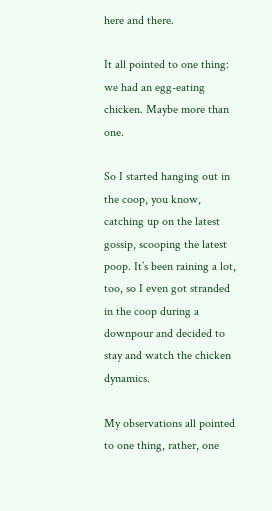here and there.

It all pointed to one thing: we had an egg-eating chicken. Maybe more than one.

So I started hanging out in the coop, you know, catching up on the latest gossip, scooping the latest poop. It’s been raining a lot, too, so I even got stranded in the coop during a downpour and decided to stay and watch the chicken dynamics.

My observations all pointed to one thing, rather, one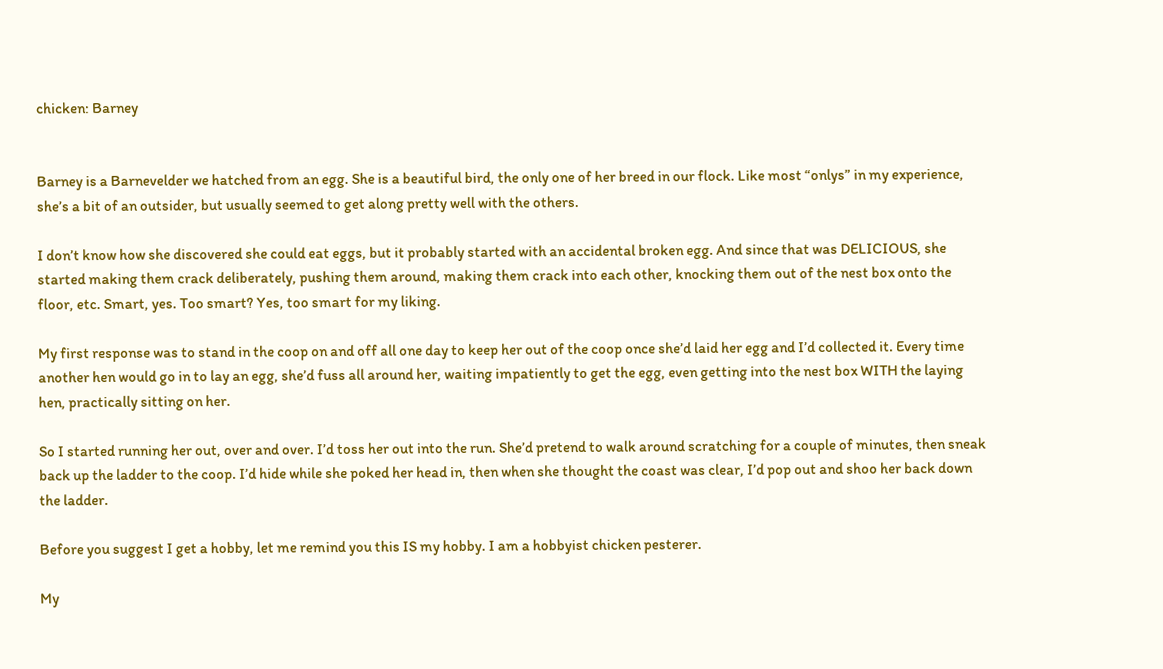chicken: Barney


Barney is a Barnevelder we hatched from an egg. She is a beautiful bird, the only one of her breed in our flock. Like most “onlys” in my experience, she’s a bit of an outsider, but usually seemed to get along pretty well with the others.

I don’t know how she discovered she could eat eggs, but it probably started with an accidental broken egg. And since that was DELICIOUS, she started making them crack deliberately, pushing them around, making them crack into each other, knocking them out of the nest box onto the floor, etc. Smart, yes. Too smart? Yes, too smart for my liking.

My first response was to stand in the coop on and off all one day to keep her out of the coop once she’d laid her egg and I’d collected it. Every time another hen would go in to lay an egg, she’d fuss all around her, waiting impatiently to get the egg, even getting into the nest box WITH the laying hen, practically sitting on her.

So I started running her out, over and over. I’d toss her out into the run. She’d pretend to walk around scratching for a couple of minutes, then sneak back up the ladder to the coop. I’d hide while she poked her head in, then when she thought the coast was clear, I’d pop out and shoo her back down the ladder.

Before you suggest I get a hobby, let me remind you this IS my hobby. I am a hobbyist chicken pesterer.

My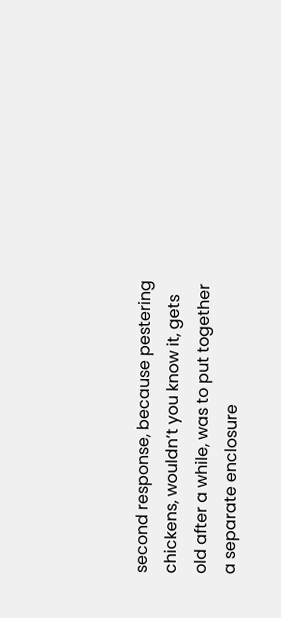second response, because pestering chickens, wouldn’t you know it, gets old after a while, was to put together a separate enclosure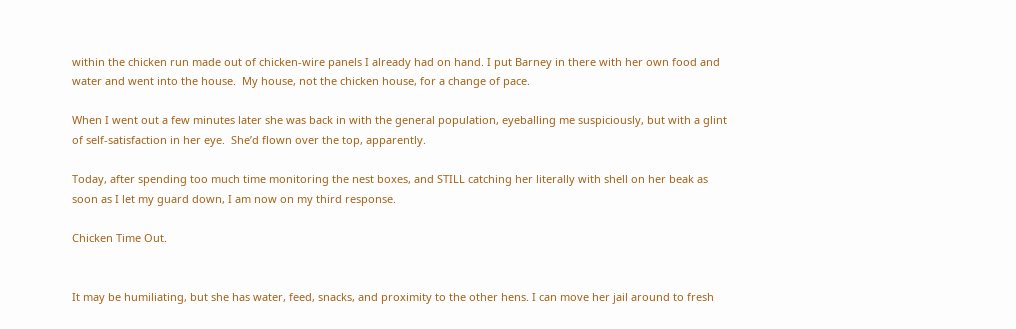within the chicken run made out of chicken-wire panels I already had on hand. I put Barney in there with her own food and water and went into the house.  My house, not the chicken house, for a change of pace.

When I went out a few minutes later she was back in with the general population, eyeballing me suspiciously, but with a glint of self-satisfaction in her eye.  She’d flown over the top, apparently.

Today, after spending too much time monitoring the nest boxes, and STILL catching her literally with shell on her beak as soon as I let my guard down, I am now on my third response.

Chicken Time Out.


It may be humiliating, but she has water, feed, snacks, and proximity to the other hens. I can move her jail around to fresh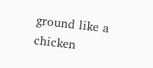ground like a chicken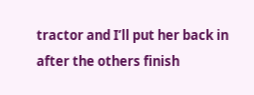tractor and I’ll put her back in after the others finish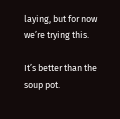laying, but for now we’re trying this.

It’s better than the soup pot.